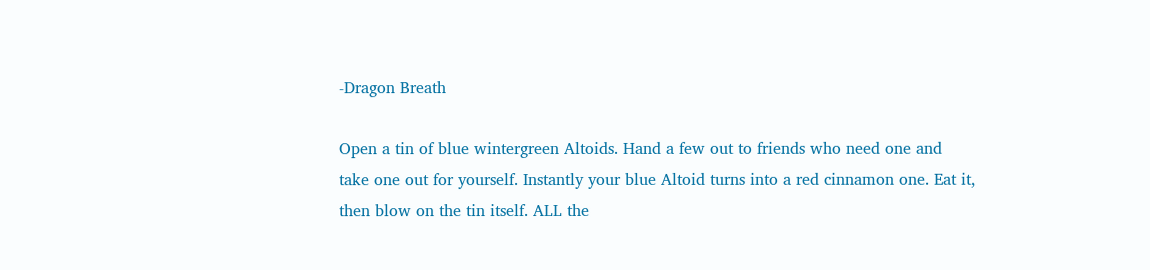-Dragon Breath

Open a tin of blue wintergreen Altoids. Hand a few out to friends who need one and take one out for yourself. Instantly your blue Altoid turns into a red cinnamon one. Eat it, then blow on the tin itself. ALL the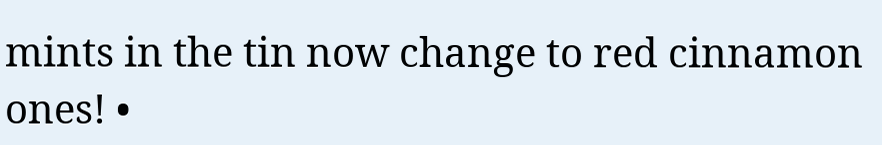mints in the tin now change to red cinnamon ones! •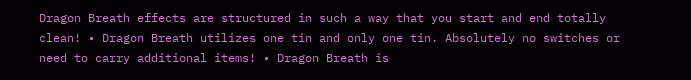Dragon Breath effects are structured in such a way that you start and end totally clean! • Dragon Breath utilizes one tin and only one tin. Absolutely no switches or need to carry additional items! • Dragon Breath is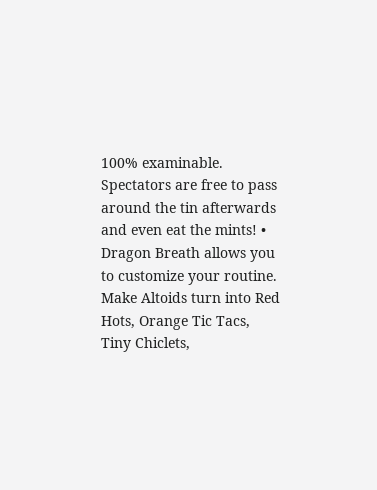100% examinable. Spectators are free to pass around the tin afterwards and even eat the mints! • Dragon Breath allows you to customize your routine. Make Altoids turn into Red Hots, Orange Tic Tacs, Tiny Chiclets,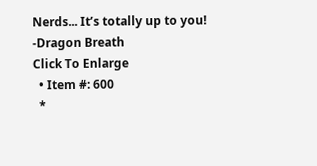Nerds... It’s totally up to you!
-Dragon Breath
Click To Enlarge
  • Item #: 600
  *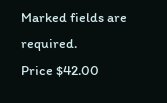Marked fields are required.
Price $42.00